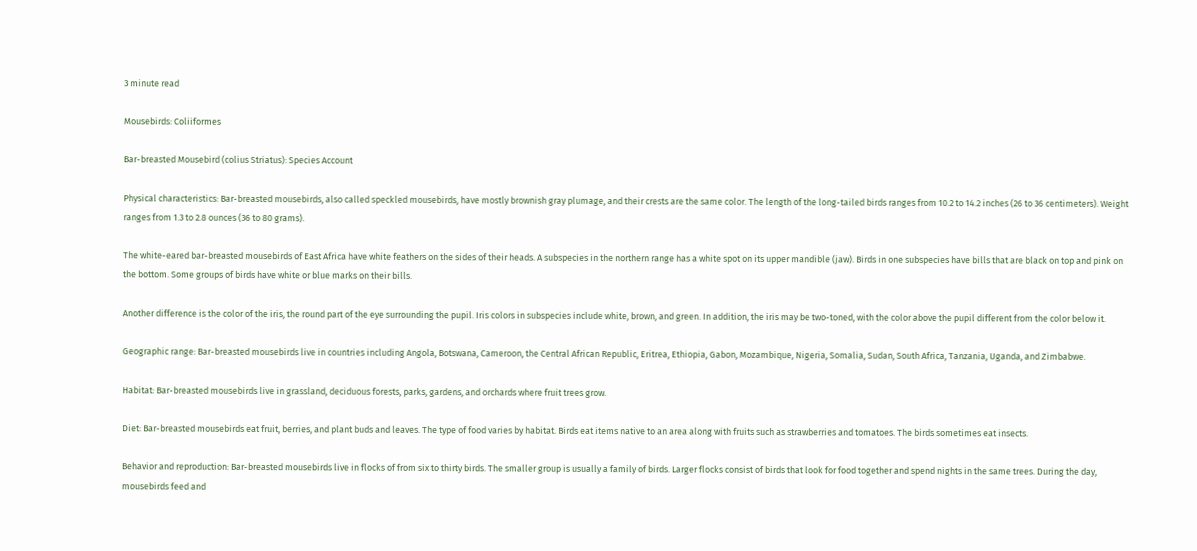3 minute read

Mousebirds: Coliiformes

Bar-breasted Mousebird (colius Striatus): Species Account

Physical characteristics: Bar-breasted mousebirds, also called speckled mousebirds, have mostly brownish gray plumage, and their crests are the same color. The length of the long-tailed birds ranges from 10.2 to 14.2 inches (26 to 36 centimeters). Weight ranges from 1.3 to 2.8 ounces (36 to 80 grams).

The white-eared bar-breasted mousebirds of East Africa have white feathers on the sides of their heads. A subspecies in the northern range has a white spot on its upper mandible (jaw). Birds in one subspecies have bills that are black on top and pink on the bottom. Some groups of birds have white or blue marks on their bills.

Another difference is the color of the iris, the round part of the eye surrounding the pupil. Iris colors in subspecies include white, brown, and green. In addition, the iris may be two-toned, with the color above the pupil different from the color below it.

Geographic range: Bar-breasted mousebirds live in countries including Angola, Botswana, Cameroon, the Central African Republic, Eritrea, Ethiopia, Gabon, Mozambique, Nigeria, Somalia, Sudan, South Africa, Tanzania, Uganda, and Zimbabwe.

Habitat: Bar-breasted mousebirds live in grassland, deciduous forests, parks, gardens, and orchards where fruit trees grow.

Diet: Bar-breasted mousebirds eat fruit, berries, and plant buds and leaves. The type of food varies by habitat. Birds eat items native to an area along with fruits such as strawberries and tomatoes. The birds sometimes eat insects.

Behavior and reproduction: Bar-breasted mousebirds live in flocks of from six to thirty birds. The smaller group is usually a family of birds. Larger flocks consist of birds that look for food together and spend nights in the same trees. During the day, mousebirds feed and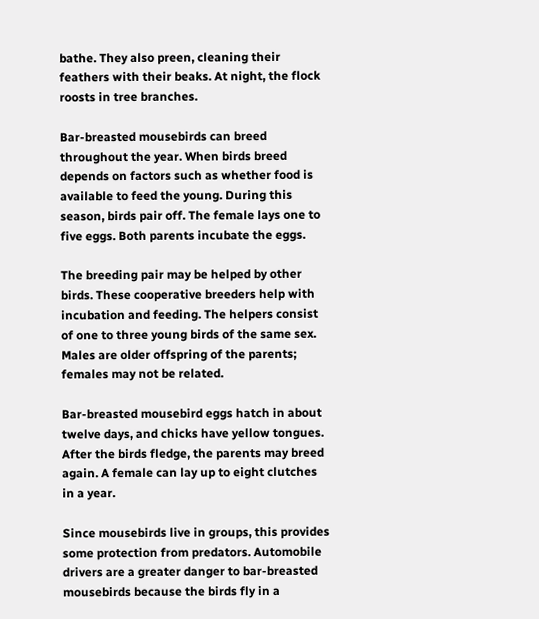bathe. They also preen, cleaning their feathers with their beaks. At night, the flock roosts in tree branches.

Bar-breasted mousebirds can breed throughout the year. When birds breed depends on factors such as whether food is available to feed the young. During this season, birds pair off. The female lays one to five eggs. Both parents incubate the eggs.

The breeding pair may be helped by other birds. These cooperative breeders help with incubation and feeding. The helpers consist of one to three young birds of the same sex. Males are older offspring of the parents; females may not be related.

Bar-breasted mousebird eggs hatch in about twelve days, and chicks have yellow tongues. After the birds fledge, the parents may breed again. A female can lay up to eight clutches in a year.

Since mousebirds live in groups, this provides some protection from predators. Automobile drivers are a greater danger to bar-breasted mousebirds because the birds fly in a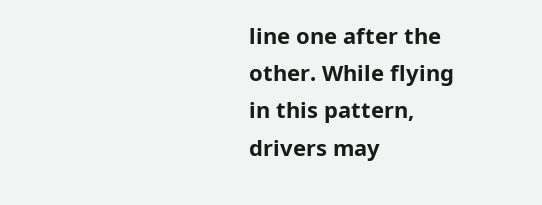line one after the other. While flying in this pattern, drivers may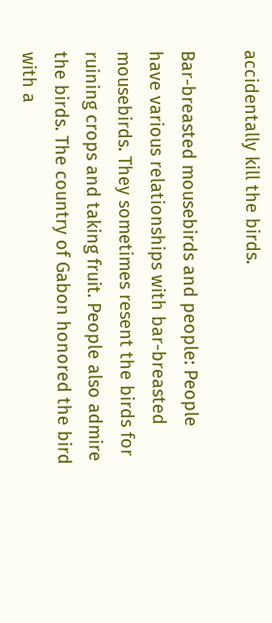accidentally kill the birds.

Bar-breasted mousebirds and people: People have various relationships with bar-breasted mousebirds. They sometimes resent the birds for ruining crops and taking fruit. People also admire the birds. The country of Gabon honored the bird with a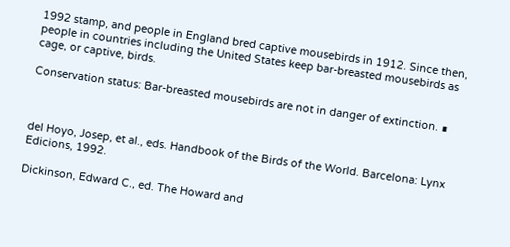1992 stamp, and people in England bred captive mousebirds in 1912. Since then, people in countries including the United States keep bar-breasted mousebirds as cage, or captive, birds.

Conservation status: Bar-breasted mousebirds are not in danger of extinction. ∎



del Hoyo, Josep, et al., eds. Handbook of the Birds of the World. Barcelona: Lynx Edicions, 1992.

Dickinson, Edward C., ed. The Howard and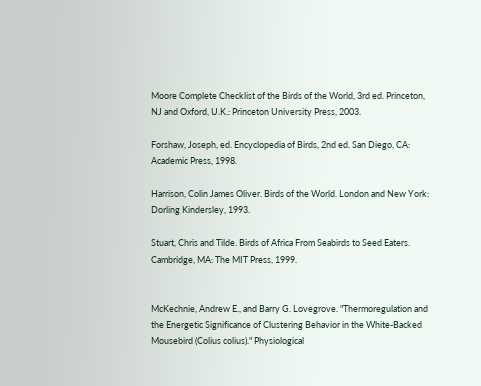Moore Complete Checklist of the Birds of the World, 3rd ed. Princeton, NJ and Oxford, U.K.: Princeton University Press, 2003.

Forshaw, Joseph, ed. Encyclopedia of Birds, 2nd ed. San Diego, CA: Academic Press, 1998.

Harrison, Colin James Oliver. Birds of the World. London and New York: Dorling Kindersley, 1993.

Stuart, Chris and Tilde. Birds of Africa From Seabirds to Seed Eaters. Cambridge, MA: The MIT Press, 1999.


McKechnie, Andrew E., and Barry G. Lovegrove. "Thermoregulation and the Energetic Significance of Clustering Behavior in the White-Backed Mousebird (Colius colius)." Physiological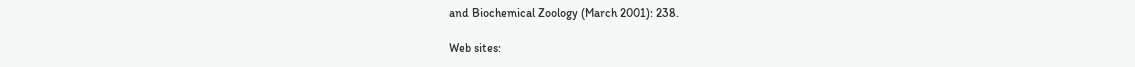and Biochemical Zoology (March 2001): 238.

Web sites: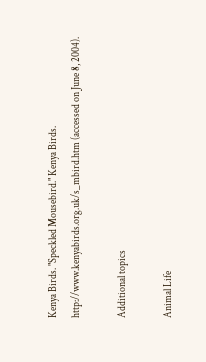Kenya Birds. "Speckled Mousebird." Kenya Birds. http://www.kenyabirds.org.uk/s_mbird.htm (accessed on June 8, 2004).

Additional topics

Animal Life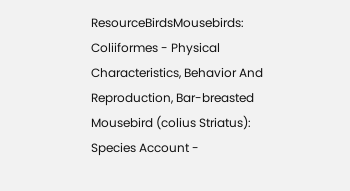ResourceBirdsMousebirds: Coliiformes - Physical Characteristics, Behavior And Reproduction, Bar-breasted Mousebird (colius Striatus): Species Account -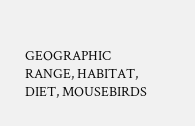GEOGRAPHIC RANGE, HABITAT, DIET, MOUSEBIRDS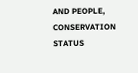AND PEOPLE, CONSERVATION STATUS